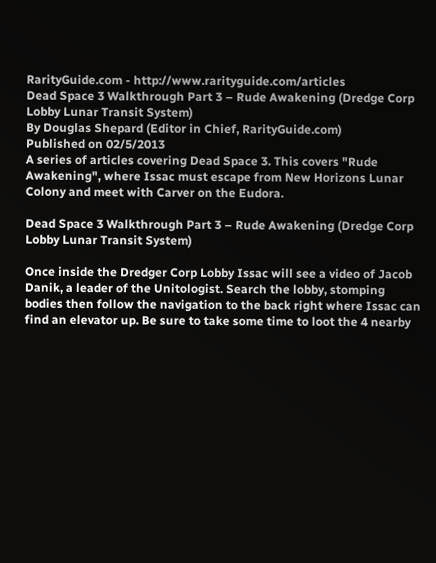RarityGuide.com - http://www.rarityguide.com/articles
Dead Space 3 Walkthrough Part 3 – Rude Awakening (Dredge Corp Lobby Lunar Transit System)
By Douglas Shepard (Editor in Chief, RarityGuide.com)
Published on 02/5/2013
A series of articles covering Dead Space 3. This covers "Rude Awakening", where Issac must escape from New Horizons Lunar Colony and meet with Carver on the Eudora.

Dead Space 3 Walkthrough Part 3 – Rude Awakening (Dredge Corp Lobby Lunar Transit System)

Once inside the Dredger Corp Lobby Issac will see a video of Jacob Danik, a leader of the Unitologist. Search the lobby, stomping bodies then follow the navigation to the back right where Issac can find an elevator up. Be sure to take some time to loot the 4 nearby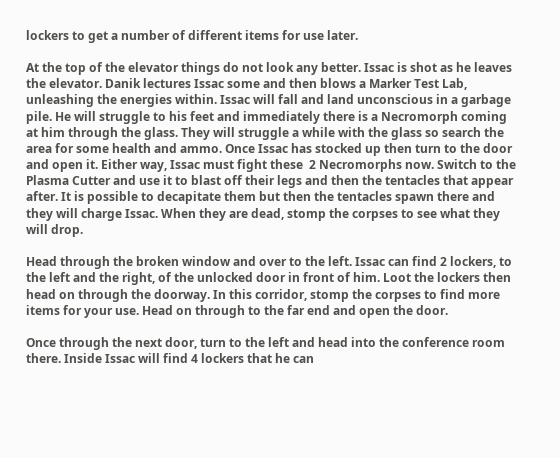lockers to get a number of different items for use later.

At the top of the elevator things do not look any better. Issac is shot as he leaves the elevator. Danik lectures Issac some and then blows a Marker Test Lab, unleashing the energies within. Issac will fall and land unconscious in a garbage pile. He will struggle to his feet and immediately there is a Necromorph coming at him through the glass. They will struggle a while with the glass so search the area for some health and ammo. Once Issac has stocked up then turn to the door and open it. Either way, Issac must fight these  2 Necromorphs now. Switch to the Plasma Cutter and use it to blast off their legs and then the tentacles that appear after. It is possible to decapitate them but then the tentacles spawn there and they will charge Issac. When they are dead, stomp the corpses to see what they will drop.

Head through the broken window and over to the left. Issac can find 2 lockers, to the left and the right, of the unlocked door in front of him. Loot the lockers then head on through the doorway. In this corridor, stomp the corpses to find more items for your use. Head on through to the far end and open the door.

Once through the next door, turn to the left and head into the conference room there. Inside Issac will find 4 lockers that he can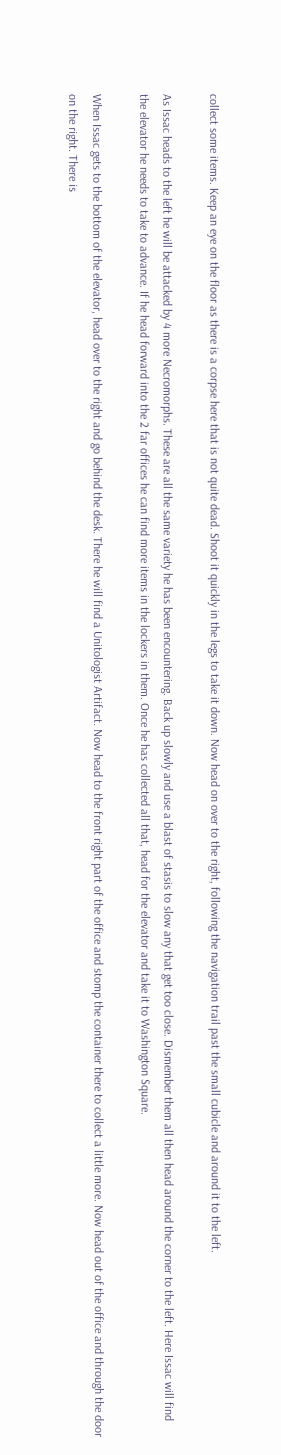collect some items. Keep an eye on the floor as there is a corpse here that is not quite dead. Shoot it quickly in the legs to take it down. Now head on over to the right, following the navigation trail past the small cubicle and around it to the left.

As Issac heads to the left he will be attacked by 4 more Necromorphs. These are all the same variety he has been encountering. Back up slowly and use a blast of stasis to slow any that get too close. Dismember them all then head around the corner to the left. Here Issac will find the elevator he needs to take to advance. If he head forward into the 2 far offices he can find more items in the lockers in them. Once he has collected all that, head for the elevator and take it to Washington Square.

When Issac gets to the bottom of the elevator, head over to the right and go behind the desk. There he will find a Unitologist Artifact. Now head to the front right part of the office and stomp the container there to collect a little more. Now head out of the office and through the door on the right. There is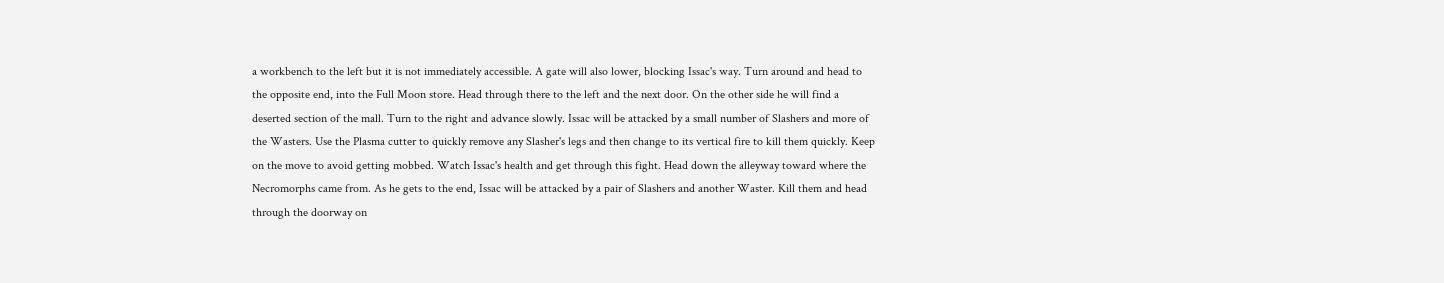a workbench to the left but it is not immediately accessible. A gate will also lower, blocking Issac's way. Turn around and head to the opposite end, into the Full Moon store. Head through there to the left and the next door. On the other side he will find a deserted section of the mall. Turn to the right and advance slowly. Issac will be attacked by a small number of Slashers and more of the Wasters. Use the Plasma cutter to quickly remove any Slasher's legs and then change to its vertical fire to kill them quickly. Keep on the move to avoid getting mobbed. Watch Issac's health and get through this fight. Head down the alleyway toward where the Necromorphs came from. As he gets to the end, Issac will be attacked by a pair of Slashers and another Waster. Kill them and head through the doorway on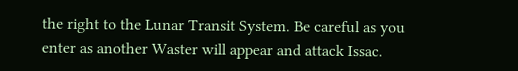the right to the Lunar Transit System. Be careful as you enter as another Waster will appear and attack Issac.